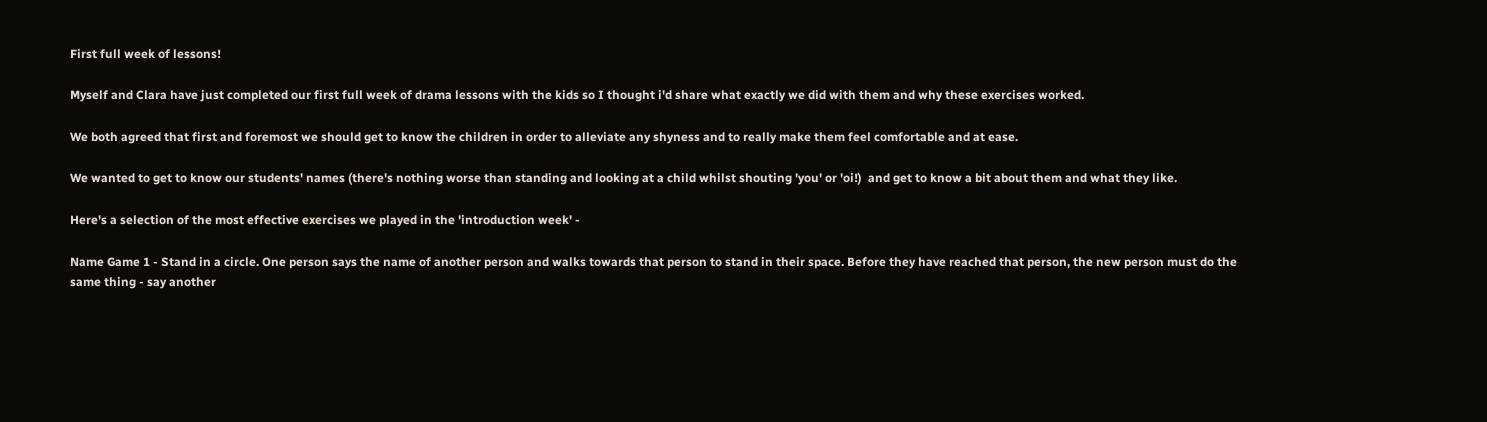First full week of lessons!

Myself and Clara have just completed our first full week of drama lessons with the kids so I thought i'd share what exactly we did with them and why these exercises worked.

We both agreed that first and foremost we should get to know the children in order to alleviate any shyness and to really make them feel comfortable and at ease.

We wanted to get to know our students' names (there's nothing worse than standing and looking at a child whilst shouting 'you' or 'oi!)  and get to know a bit about them and what they like.

Here's a selection of the most effective exercises we played in the 'introduction week' -

Name Game 1 - Stand in a circle. One person says the name of another person and walks towards that person to stand in their space. Before they have reached that person, the new person must do the same thing - say another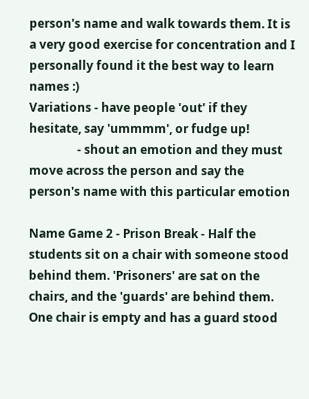person's name and walk towards them. It is a very good exercise for concentration and I personally found it the best way to learn names :)
Variations - have people 'out' if they hesitate, say 'ummmm', or fudge up!
                - shout an emotion and they must move across the person and say the person's name with this particular emotion

Name Game 2 - Prison Break - Half the students sit on a chair with someone stood behind them. 'Prisoners' are sat on the chairs, and the 'guards' are behind them. One chair is empty and has a guard stood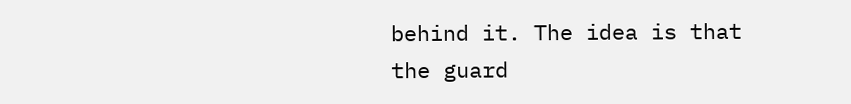behind it. The idea is that the guard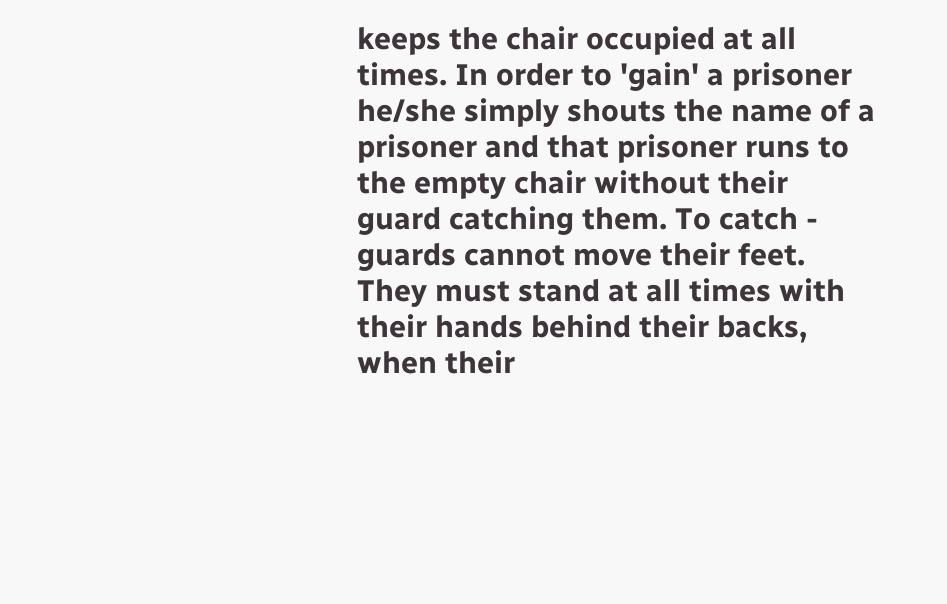keeps the chair occupied at all times. In order to 'gain' a prisoner he/she simply shouts the name of a prisoner and that prisoner runs to the empty chair without their guard catching them. To catch - guards cannot move their feet. They must stand at all times with their hands behind their backs, when their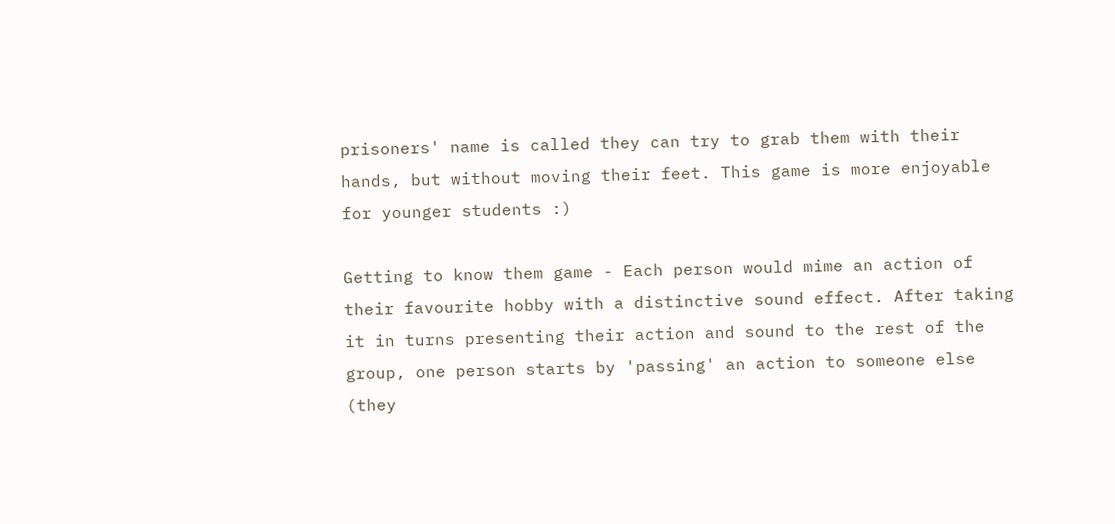prisoners' name is called they can try to grab them with their hands, but without moving their feet. This game is more enjoyable for younger students :)

Getting to know them game - Each person would mime an action of their favourite hobby with a distinctive sound effect. After taking it in turns presenting their action and sound to the rest of the group, one person starts by 'passing' an action to someone else (they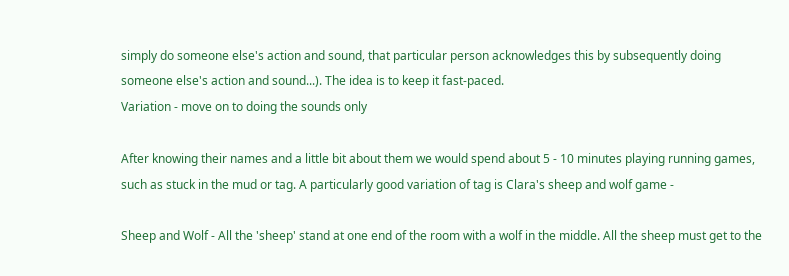simply do someone else's action and sound, that particular person acknowledges this by subsequently doing someone else's action and sound...). The idea is to keep it fast-paced.
Variation - move on to doing the sounds only

After knowing their names and a little bit about them we would spend about 5 - 10 minutes playing running games, such as stuck in the mud or tag. A particularly good variation of tag is Clara's sheep and wolf game -

Sheep and Wolf - All the 'sheep' stand at one end of the room with a wolf in the middle. All the sheep must get to the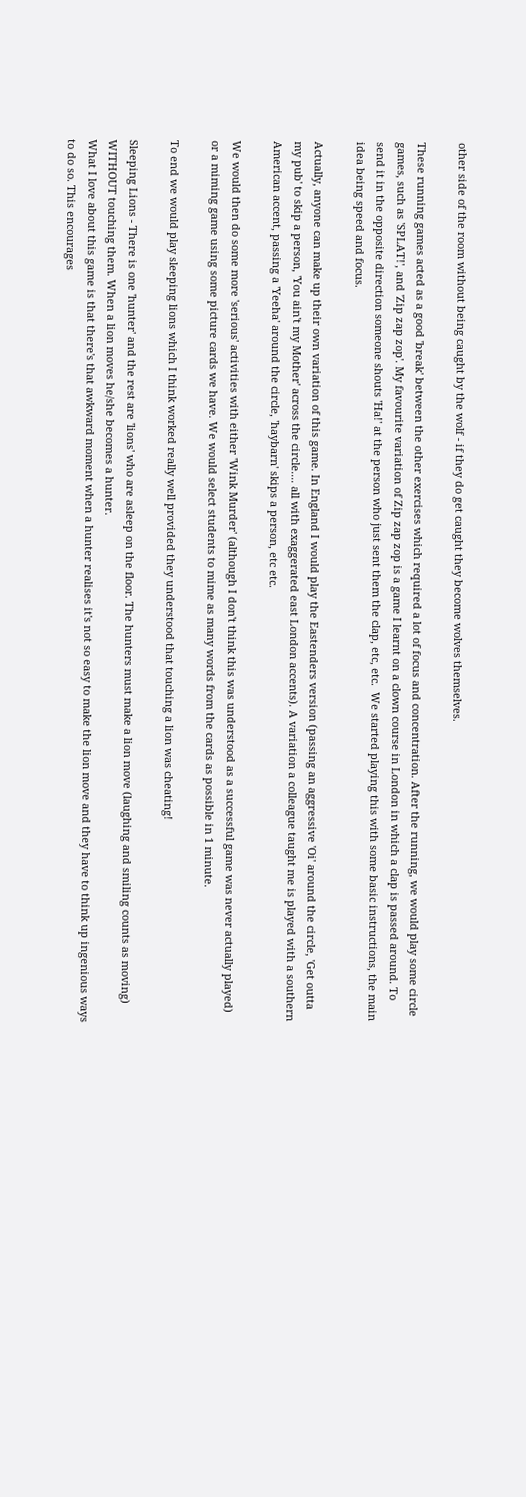other side of the room without being caught by the wolf - if they do get caught they become wolves themselves.

These running games acted as a good 'break' between the other exercises which required a lot of focus and concentration. After the running, we would play some circle games, such as 'SPLAT!', and 'Zip zap zop'. My favourite variation of Zip zap zop is a game I learnt on a clown course in London in which a clap is passed around. To send it in the opposite direction someone shouts 'Ha!' at the person who just sent them the clap, etc, etc.  We started playing this with some basic instructions, the main idea being speed and focus.

Actually, anyone can make up their own variation of this game. In England I would play the Eastenders version (passing an aggressive 'Oi' around the circle, 'Get outta my pub' to skip a person, 'You ain't my Mother' across the circle.... all with exaggerated east London accents). A variation a colleague taught me is played with a southern American accent, passing a 'Yeeha' around the circle, 'haybarn' skips a person, etc etc.

We would then do some more 'serious' activities with either 'Wink Murder' (although I don't think this was understood as a successful game was never actually played) or a miming game using some picture cards we have. We would select students to mime as many words from the cards as possible in 1 minute.

To end we would play sleeping lions which I think worked really well provided they understood that touching a lion was cheating!

Sleeping Lions - There is one 'hunter' and the rest are 'lions' who are asleep on the floor. The hunters must make a lion move (laughing and smiling counts as moving) WITHOUT touching them. When a lion moves he/she becomes a hunter.
What I love about this game is that there's that awkward moment when a hunter realises it's not so easy to make the lion move and they have to think up ingenious ways to do so. This encourages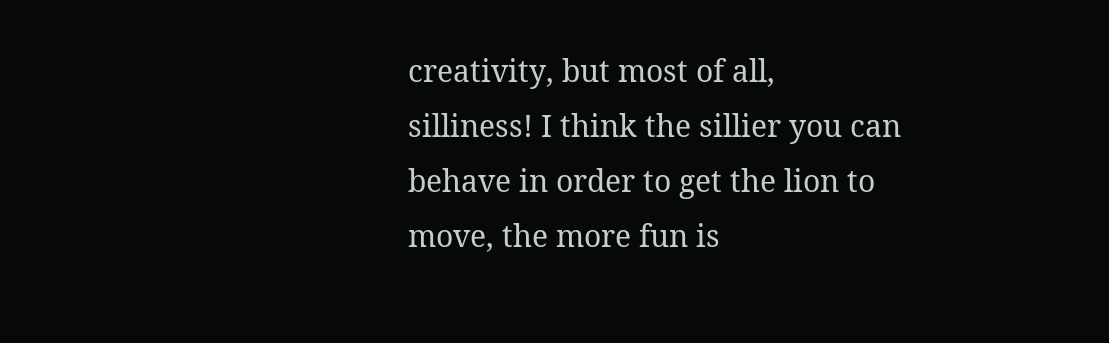creativity, but most of all, silliness! I think the sillier you can behave in order to get the lion to move, the more fun is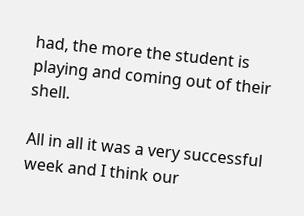had, the more the student is playing and coming out of their shell.

All in all it was a very successful week and I think our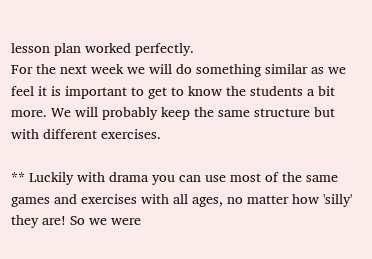lesson plan worked perfectly.
For the next week we will do something similar as we feel it is important to get to know the students a bit more. We will probably keep the same structure but with different exercises.

** Luckily with drama you can use most of the same games and exercises with all ages, no matter how 'silly' they are! So we were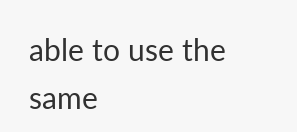able to use the same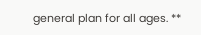general plan for all ages. **